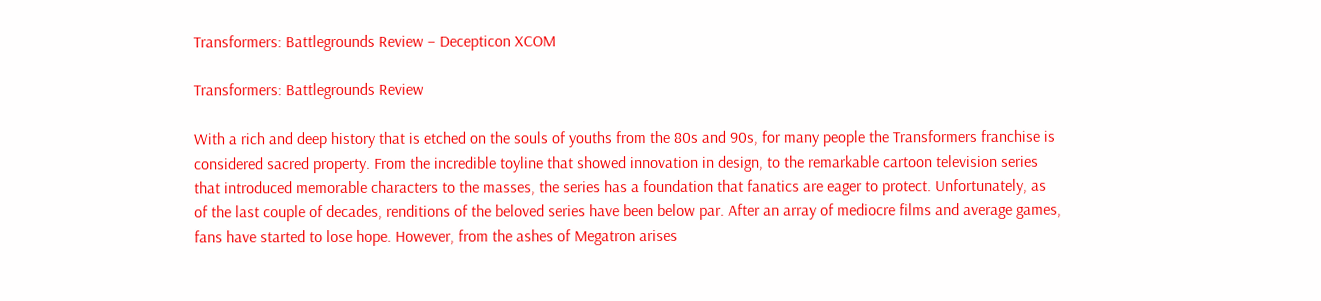Transformers: Battlegrounds Review – Decepticon XCOM

Transformers: Battlegrounds Review

With a rich and deep history that is etched on the souls of youths from the 80s and 90s, for many people the Transformers franchise is considered sacred property. From the incredible toyline that showed innovation in design, to the remarkable cartoon television series that introduced memorable characters to the masses, the series has a foundation that fanatics are eager to protect. Unfortunately, as of the last couple of decades, renditions of the beloved series have been below par. After an array of mediocre films and average games, fans have started to lose hope. However, from the ashes of Megatron arises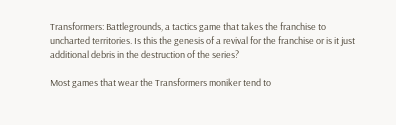Transformers: Battlegrounds, a tactics game that takes the franchise to uncharted territories. Is this the genesis of a revival for the franchise or is it just additional debris in the destruction of the series?

Most games that wear the Transformers moniker tend to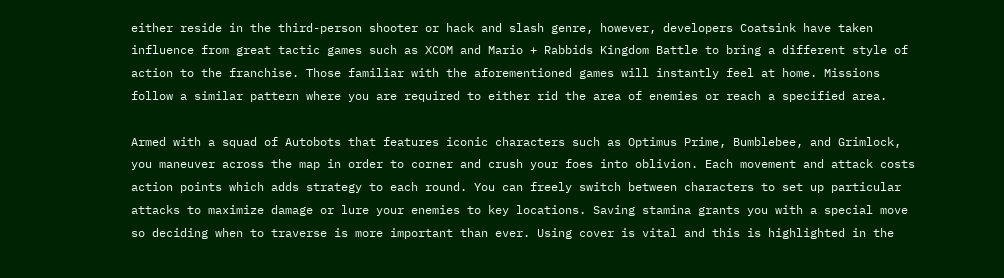either reside in the third-person shooter or hack and slash genre, however, developers Coatsink have taken influence from great tactic games such as XCOM and Mario + Rabbids Kingdom Battle to bring a different style of action to the franchise. Those familiar with the aforementioned games will instantly feel at home. Missions follow a similar pattern where you are required to either rid the area of enemies or reach a specified area.

Armed with a squad of Autobots that features iconic characters such as Optimus Prime, Bumblebee, and Grimlock, you maneuver across the map in order to corner and crush your foes into oblivion. Each movement and attack costs action points which adds strategy to each round. You can freely switch between characters to set up particular attacks to maximize damage or lure your enemies to key locations. Saving stamina grants you with a special move so deciding when to traverse is more important than ever. Using cover is vital and this is highlighted in the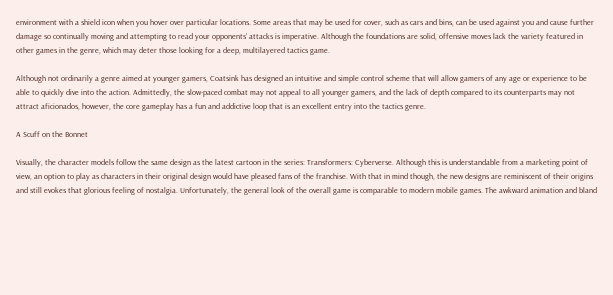environment with a shield icon when you hover over particular locations. Some areas that may be used for cover, such as cars and bins, can be used against you and cause further damage so continually moving and attempting to read your opponents’ attacks is imperative. Although the foundations are solid, offensive moves lack the variety featured in other games in the genre, which may deter those looking for a deep, multilayered tactics game.

Although not ordinarily a genre aimed at younger gamers, Coatsink has designed an intuitive and simple control scheme that will allow gamers of any age or experience to be able to quickly dive into the action. Admittedly, the slow-paced combat may not appeal to all younger gamers, and the lack of depth compared to its counterparts may not attract aficionados, however, the core gameplay has a fun and addictive loop that is an excellent entry into the tactics genre.

A Scuff on the Bonnet

Visually, the character models follow the same design as the latest cartoon in the series: Transformers: Cyberverse. Although this is understandable from a marketing point of view, an option to play as characters in their original design would have pleased fans of the franchise. With that in mind though, the new designs are reminiscent of their origins and still evokes that glorious feeling of nostalgia. Unfortunately, the general look of the overall game is comparable to modern mobile games. The awkward animation and bland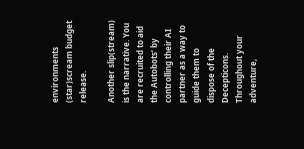environments (star)scream budget release.

Another slip(stream) is the narrative. You are recruited to aid the Autobots’ by controlling their AI partner as a way to guide them to dispose of the Decepticons. Throughout your adventure,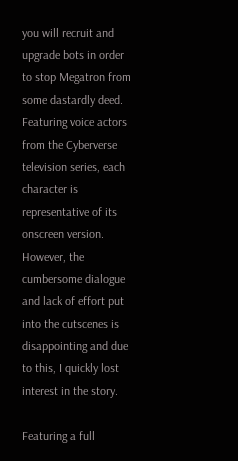you will recruit and upgrade bots in order to stop Megatron from some dastardly deed. Featuring voice actors from the Cyberverse television series, each character is representative of its onscreen version. However, the cumbersome dialogue and lack of effort put into the cutscenes is disappointing and due to this, I quickly lost interest in the story.

Featuring a full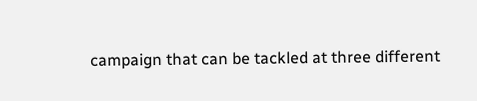campaign that can be tackled at three different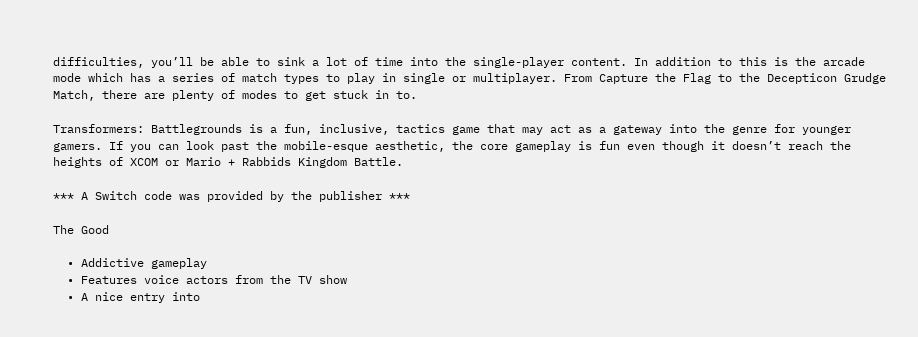difficulties, you’ll be able to sink a lot of time into the single-player content. In addition to this is the arcade mode which has a series of match types to play in single or multiplayer. From Capture the Flag to the Decepticon Grudge Match, there are plenty of modes to get stuck in to.

Transformers: Battlegrounds is a fun, inclusive, tactics game that may act as a gateway into the genre for younger gamers. If you can look past the mobile-esque aesthetic, the core gameplay is fun even though it doesn’t reach the heights of XCOM or Mario + Rabbids Kingdom Battle.

*** A Switch code was provided by the publisher ***

The Good

  • Addictive gameplay
  • Features voice actors from the TV show
  • A nice entry into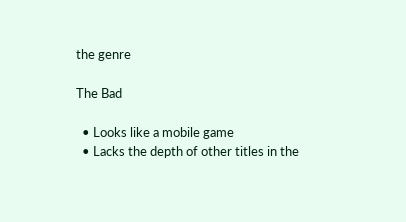the genre

The Bad

  • Looks like a mobile game
  • Lacks the depth of other titles in the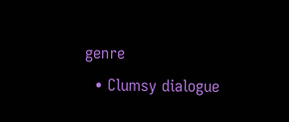genre
  • Clumsy dialogue